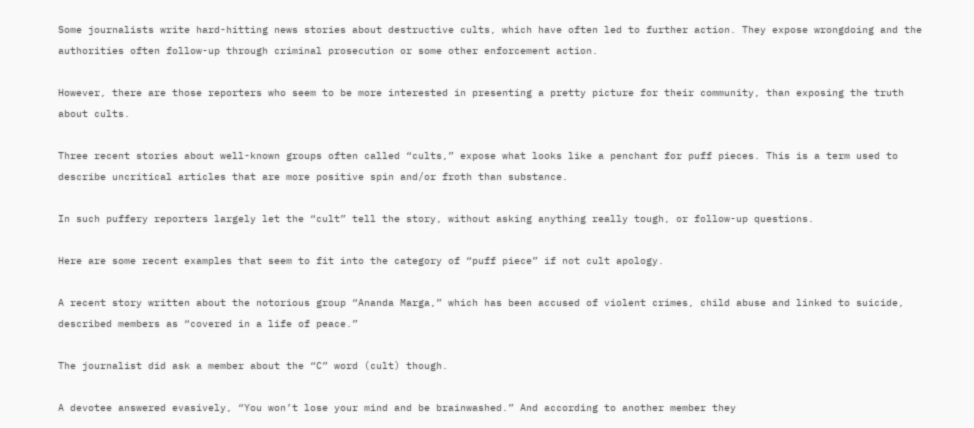Some journalists write hard-hitting news stories about destructive cults, which have often led to further action. They expose wrongdoing and the authorities often follow-up through criminal prosecution or some other enforcement action.

However, there are those reporters who seem to be more interested in presenting a pretty picture for their community, than exposing the truth about cults.

Three recent stories about well-known groups often called “cults,” expose what looks like a penchant for puff pieces. This is a term used to describe uncritical articles that are more positive spin and/or froth than substance.

In such puffery reporters largely let the “cult” tell the story, without asking anything really tough, or follow-up questions.

Here are some recent examples that seem to fit into the category of “puff piece” if not cult apology.

A recent story written about the notorious group “Ananda Marga,” which has been accused of violent crimes, child abuse and linked to suicide, described members as “covered in a life of peace.”

The journalist did ask a member about the “C” word (cult) though.

A devotee answered evasively, “You won’t lose your mind and be brainwashed.” And according to another member they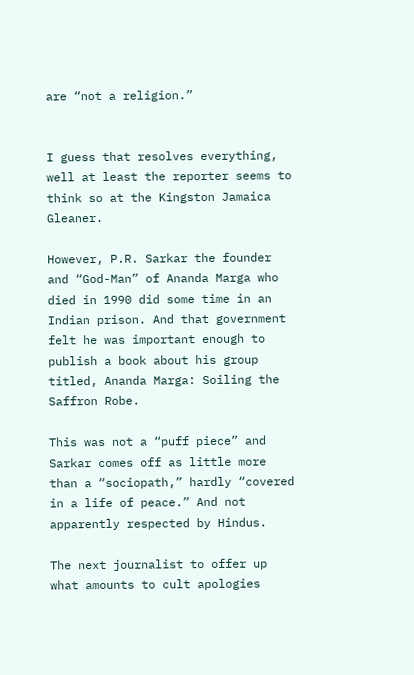are “not a religion.”


I guess that resolves everything, well at least the reporter seems to think so at the Kingston Jamaica Gleaner.

However, P.R. Sarkar the founder and “God-Man” of Ananda Marga who died in 1990 did some time in an Indian prison. And that government felt he was important enough to publish a book about his group titled, Ananda Marga: Soiling the Saffron Robe.

This was not a “puff piece” and Sarkar comes off as little more than a “sociopath,” hardly “covered in a life of peace.” And not apparently respected by Hindus.

The next journalist to offer up what amounts to cult apologies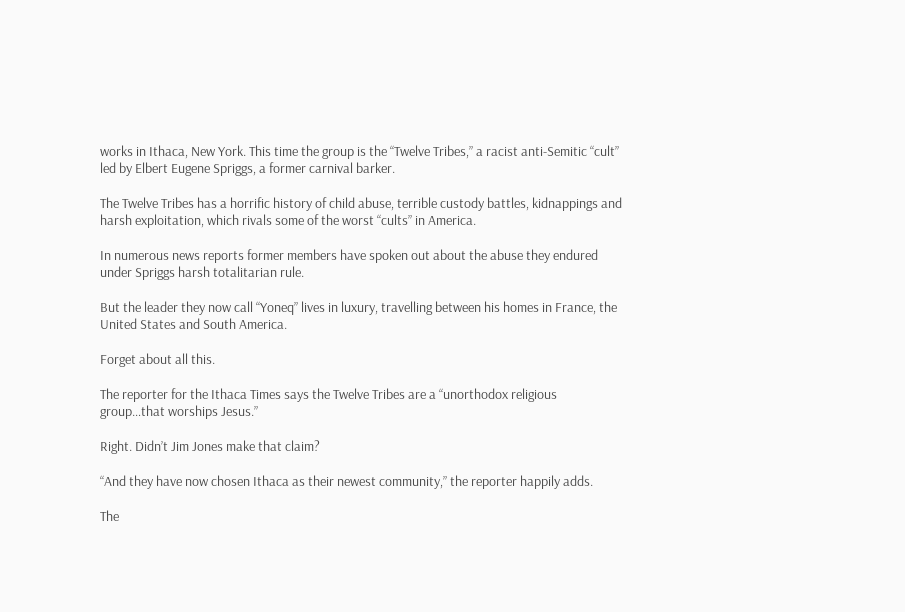works in Ithaca, New York. This time the group is the “Twelve Tribes,” a racist anti-Semitic “cult” led by Elbert Eugene Spriggs, a former carnival barker.

The Twelve Tribes has a horrific history of child abuse, terrible custody battles, kidnappings and harsh exploitation, which rivals some of the worst “cults” in America.

In numerous news reports former members have spoken out about the abuse they endured under Spriggs harsh totalitarian rule.

But the leader they now call “Yoneq” lives in luxury, travelling between his homes in France, the United States and South America.

Forget about all this.

The reporter for the Ithaca Times says the Twelve Tribes are a “unorthodox religious group…that worships Jesus.”

Right. Didn’t Jim Jones make that claim?

“And they have now chosen Ithaca as their newest community,” the reporter happily adds.

The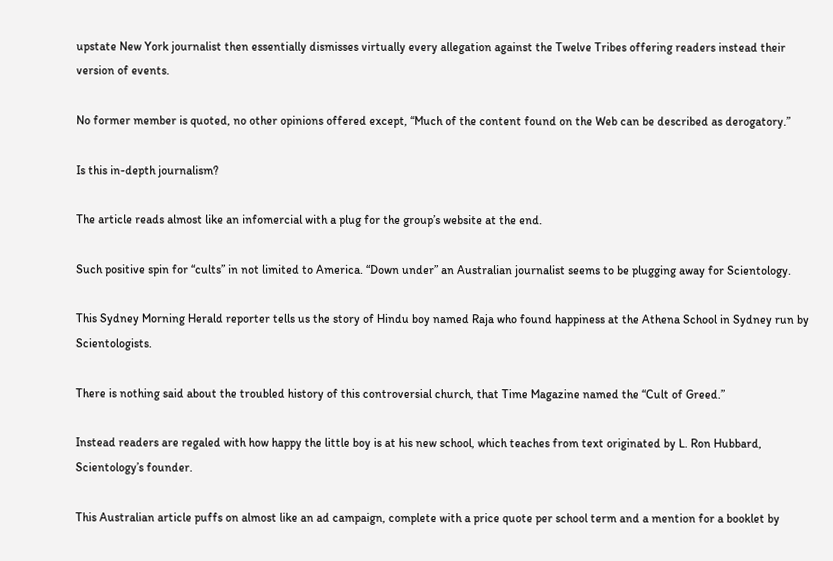upstate New York journalist then essentially dismisses virtually every allegation against the Twelve Tribes offering readers instead their version of events.

No former member is quoted, no other opinions offered except, “Much of the content found on the Web can be described as derogatory.”

Is this in-depth journalism?

The article reads almost like an infomercial with a plug for the group’s website at the end.

Such positive spin for “cults” in not limited to America. “Down under” an Australian journalist seems to be plugging away for Scientology.

This Sydney Morning Herald reporter tells us the story of Hindu boy named Raja who found happiness at the Athena School in Sydney run by Scientologists.

There is nothing said about the troubled history of this controversial church, that Time Magazine named the “Cult of Greed.”

Instead readers are regaled with how happy the little boy is at his new school, which teaches from text originated by L. Ron Hubbard, Scientology’s founder.

This Australian article puffs on almost like an ad campaign, complete with a price quote per school term and a mention for a booklet by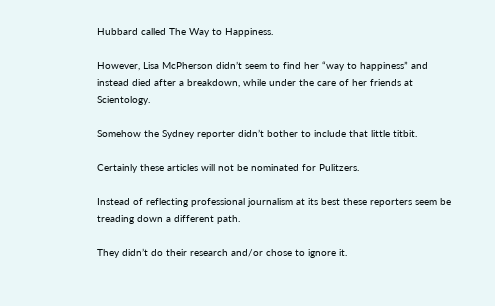Hubbard called The Way to Happiness.

However, Lisa McPherson didn’t seem to find her “way to happiness” and instead died after a breakdown, while under the care of her friends at Scientology.

Somehow the Sydney reporter didn’t bother to include that little titbit.

Certainly these articles will not be nominated for Pulitzers.

Instead of reflecting professional journalism at its best these reporters seem be treading down a different path.

They didn’t do their research and/or chose to ignore it.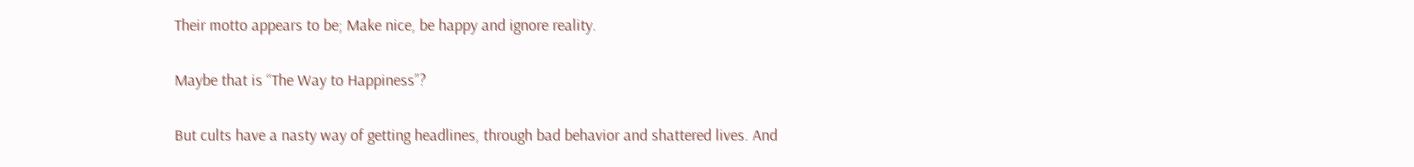Their motto appears to be; Make nice, be happy and ignore reality.

Maybe that is “The Way to Happiness”?

But cults have a nasty way of getting headlines, through bad behavior and shattered lives. And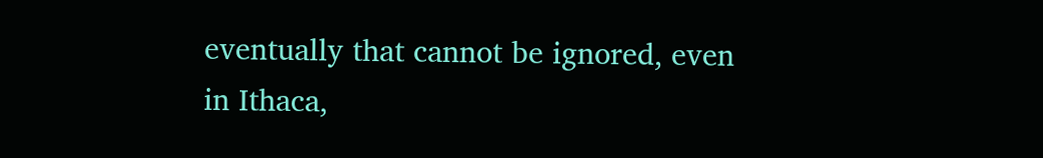eventually that cannot be ignored, even in Ithaca,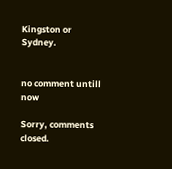Kingston or Sydney.


no comment untill now

Sorry, comments closed.